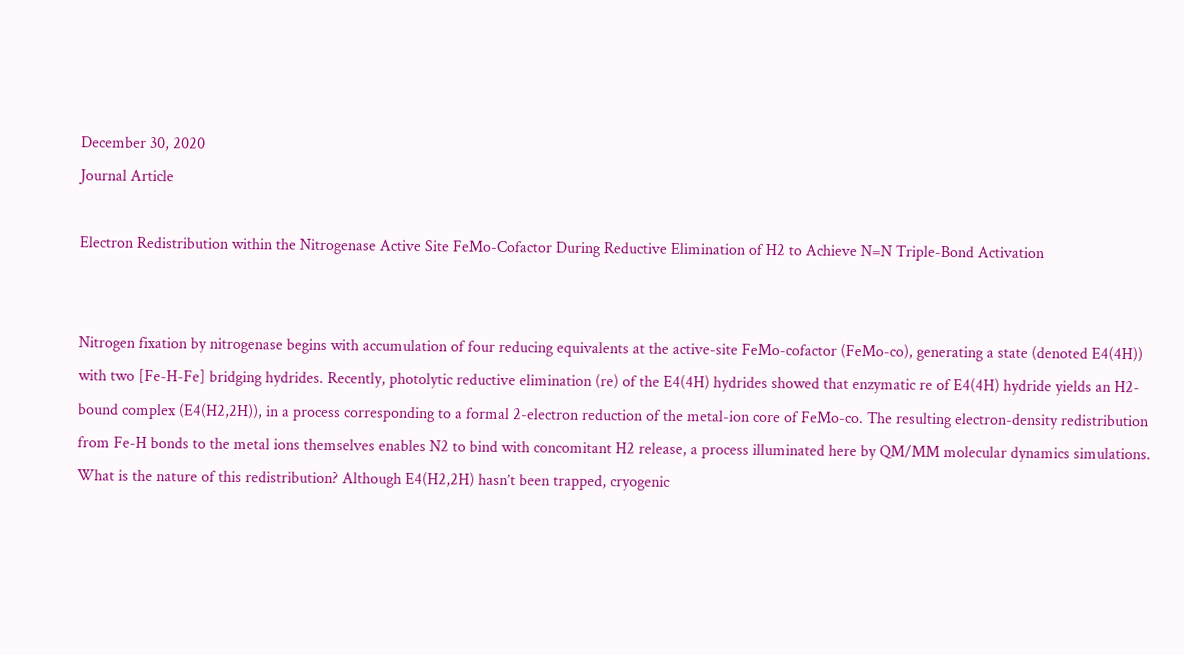December 30, 2020
Journal Article

Electron Redistribution within the Nitrogenase Active Site FeMo-Cofactor During Reductive Elimination of H2 to Achieve N=N Triple-Bond Activation


Nitrogen fixation by nitrogenase begins with accumulation of four reducing equivalents at the active-site FeMo-cofactor (FeMo-co), generating a state (denoted E4(4H)) with two [Fe-H-Fe] bridging hydrides. Recently, photolytic reductive elimination (re) of the E4(4H) hydrides showed that enzymatic re of E4(4H) hydride yields an H2-bound complex (E4(H2,2H)), in a process corresponding to a formal 2-electron reduction of the metal-ion core of FeMo-co. The resulting electron-density redistribution from Fe-H bonds to the metal ions themselves enables N2 to bind with concomitant H2 release, a process illuminated here by QM/MM molecular dynamics simulations. What is the nature of this redistribution? Although E4(H2,2H) hasn’t been trapped, cryogenic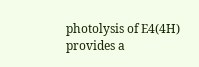photolysis of E4(4H) provides a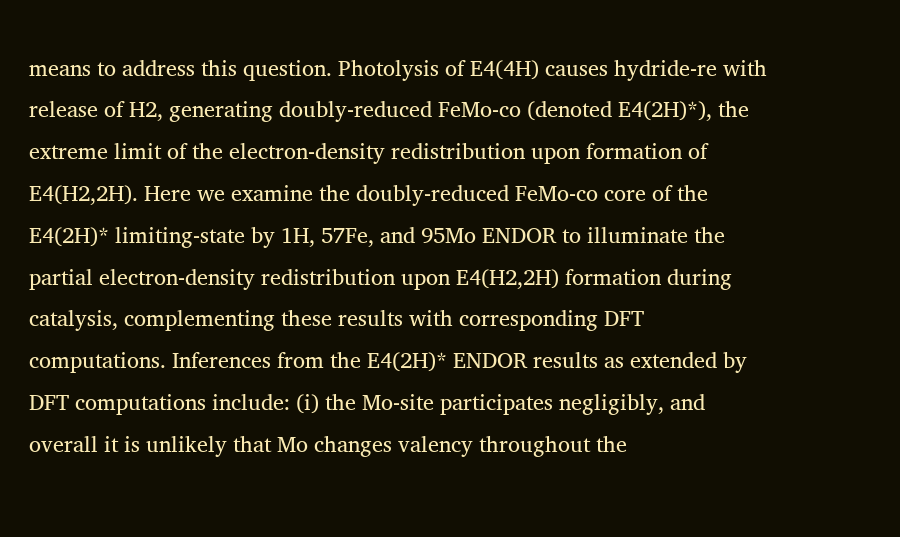means to address this question. Photolysis of E4(4H) causes hydride-re with release of H2, generating doubly-reduced FeMo-co (denoted E4(2H)*), the extreme limit of the electron-density redistribution upon formation of E4(H2,2H). Here we examine the doubly-reduced FeMo-co core of the E4(2H)* limiting-state by 1H, 57Fe, and 95Mo ENDOR to illuminate the partial electron-density redistribution upon E4(H2,2H) formation during catalysis, complementing these results with corresponding DFT computations. Inferences from the E4(2H)* ENDOR results as extended by DFT computations include: (i) the Mo-site participates negligibly, and overall it is unlikely that Mo changes valency throughout the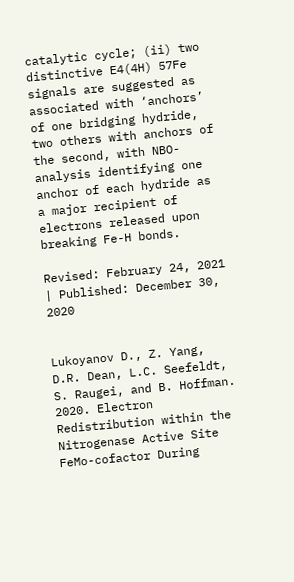catalytic cycle; (ii) two distinctive E4(4H) 57Fe signals are suggested as associated with ‘anchors’ of one bridging hydride, two others with anchors of the second, with NBO-analysis identifying one anchor of each hydride as a major recipient of electrons released upon breaking Fe-H bonds.

Revised: February 24, 2021 | Published: December 30, 2020


Lukoyanov D., Z. Yang, D.R. Dean, L.C. Seefeldt, S. Raugei, and B. Hoffman. 2020. Electron Redistribution within the Nitrogenase Active Site FeMo-cofactor During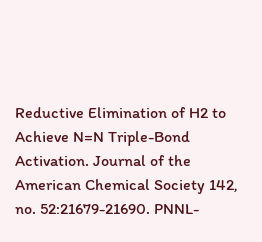Reductive Elimination of H2 to Achieve N=N Triple-Bond Activation. Journal of the American Chemical Society 142, no. 52:21679-21690. PNNL-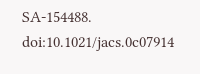SA-154488. doi:10.1021/jacs.0c07914